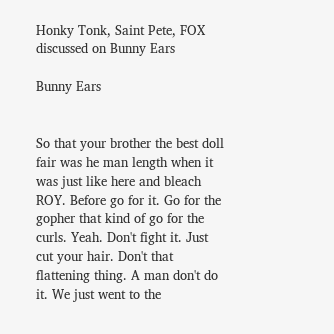Honky Tonk, Saint Pete, FOX discussed on Bunny Ears

Bunny Ears


So that your brother the best doll fair was he man length when it was just like here and bleach ROY. Before go for it. Go for the gopher that kind of go for the curls. Yeah. Don't fight it. Just cut your hair. Don't that flattening thing. A man don't do it. We just went to the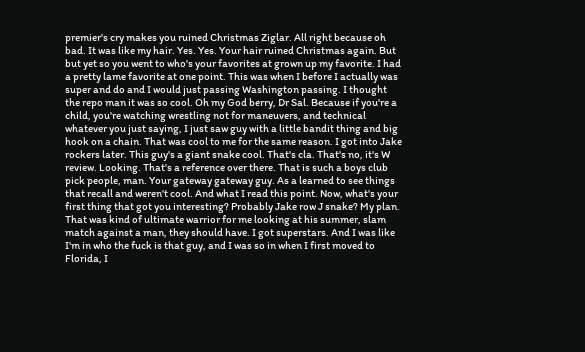premier's cry makes you ruined Christmas Ziglar. All right because oh bad. It was like my hair. Yes. Yes. Your hair ruined Christmas again. But but yet so you went to who's your favorites at grown up my favorite. I had a pretty lame favorite at one point. This was when I before I actually was super and do and I would just passing Washington passing. I thought the repo man it was so cool. Oh my God berry, Dr Sal. Because if you're a child, you're watching wrestling not for maneuvers, and technical whatever you just saying, I just saw guy with a little bandit thing and big hook on a chain. That was cool to me for the same reason. I got into Jake rockers later. This guy's a giant snake cool. That's cla. That's no, it's W review. Looking. That's a reference over there. That is such a boys club pick people, man. Your gateway gateway guy. As a learned to see things that recall and weren't cool. And what I read this point. Now, what's your first thing that got you interesting? Probably Jake row J snake? My plan. That was kind of ultimate warrior for me looking at his summer, slam match against a man, they should have. I got superstars. And I was like I'm in who the fuck is that guy, and I was so in when I first moved to Florida, I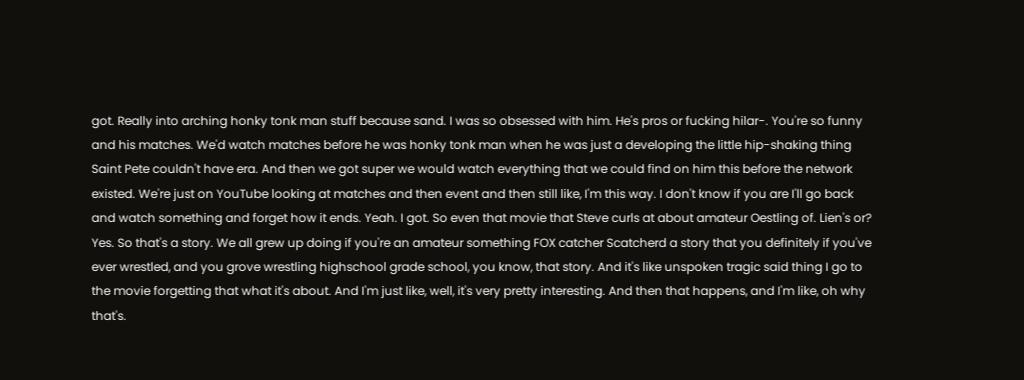got. Really into arching honky tonk man stuff because sand. I was so obsessed with him. He's pros or fucking hilar-. You're so funny and his matches. We'd watch matches before he was honky tonk man when he was just a developing the little hip-shaking thing Saint Pete couldn't have era. And then we got super we would watch everything that we could find on him this before the network existed. We're just on YouTube looking at matches and then event and then still like, I'm this way. I don't know if you are I'll go back and watch something and forget how it ends. Yeah. I got. So even that movie that Steve curls at about amateur Oestling of. Lien's or? Yes. So that's a story. We all grew up doing if you're an amateur something FOX catcher Scatcherd a story that you definitely if you've ever wrestled, and you grove wrestling highschool grade school, you know, that story. And it's like unspoken tragic said thing I go to the movie forgetting that what it's about. And I'm just like, well, it's very pretty interesting. And then that happens, and I'm like, oh why that's.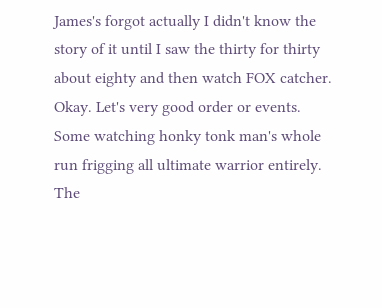James's forgot actually I didn't know the story of it until I saw the thirty for thirty about eighty and then watch FOX catcher. Okay. Let's very good order or events. Some watching honky tonk man's whole run frigging all ultimate warrior entirely. The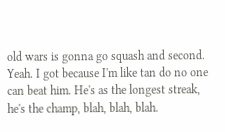old wars is gonna go squash and second. Yeah. I got because I'm like tan do no one can beat him. He's as the longest streak, he's the champ, blah, blah, blah.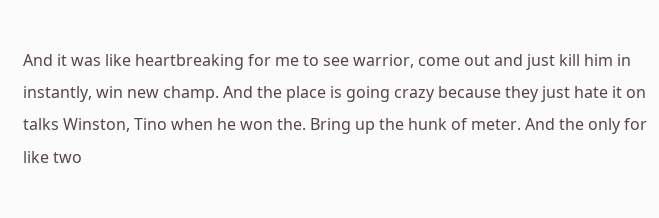And it was like heartbreaking for me to see warrior, come out and just kill him in instantly, win new champ. And the place is going crazy because they just hate it on talks Winston, Tino when he won the. Bring up the hunk of meter. And the only for like two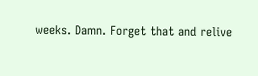weeks. Damn. Forget that and relive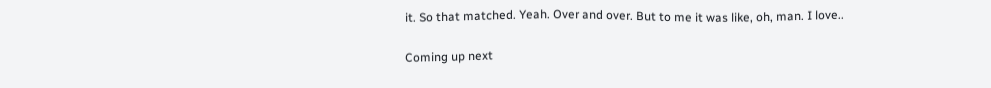it. So that matched. Yeah. Over and over. But to me it was like, oh, man. I love..

Coming up next